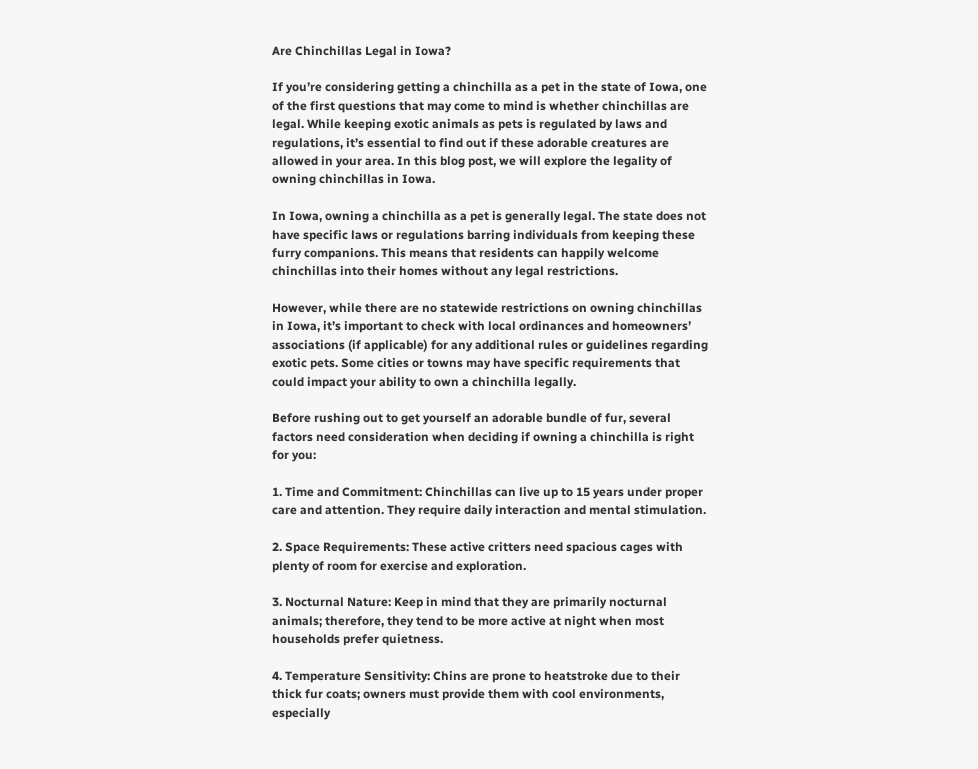Are Chinchillas Legal in Iowa?

If you’re considering getting a chinchilla as a pet in the state of Iowa, one of the first questions that may come to mind is whether chinchillas are legal. While keeping exotic animals as pets is regulated by laws and regulations, it’s essential to find out if these adorable creatures are allowed in your area. In this blog post, we will explore the legality of owning chinchillas in Iowa.

In Iowa, owning a chinchilla as a pet is generally legal. The state does not have specific laws or regulations barring individuals from keeping these furry companions. This means that residents can happily welcome chinchillas into their homes without any legal restrictions.

However, while there are no statewide restrictions on owning chinchillas in Iowa, it’s important to check with local ordinances and homeowners’ associations (if applicable) for any additional rules or guidelines regarding exotic pets. Some cities or towns may have specific requirements that could impact your ability to own a chinchilla legally.

Before rushing out to get yourself an adorable bundle of fur, several factors need consideration when deciding if owning a chinchilla is right for you:

1. Time and Commitment: Chinchillas can live up to 15 years under proper care and attention. They require daily interaction and mental stimulation.

2. Space Requirements: These active critters need spacious cages with plenty of room for exercise and exploration.

3. Nocturnal Nature: Keep in mind that they are primarily nocturnal animals; therefore, they tend to be more active at night when most households prefer quietness.

4. Temperature Sensitivity: Chins are prone to heatstroke due to their thick fur coats; owners must provide them with cool environments, especially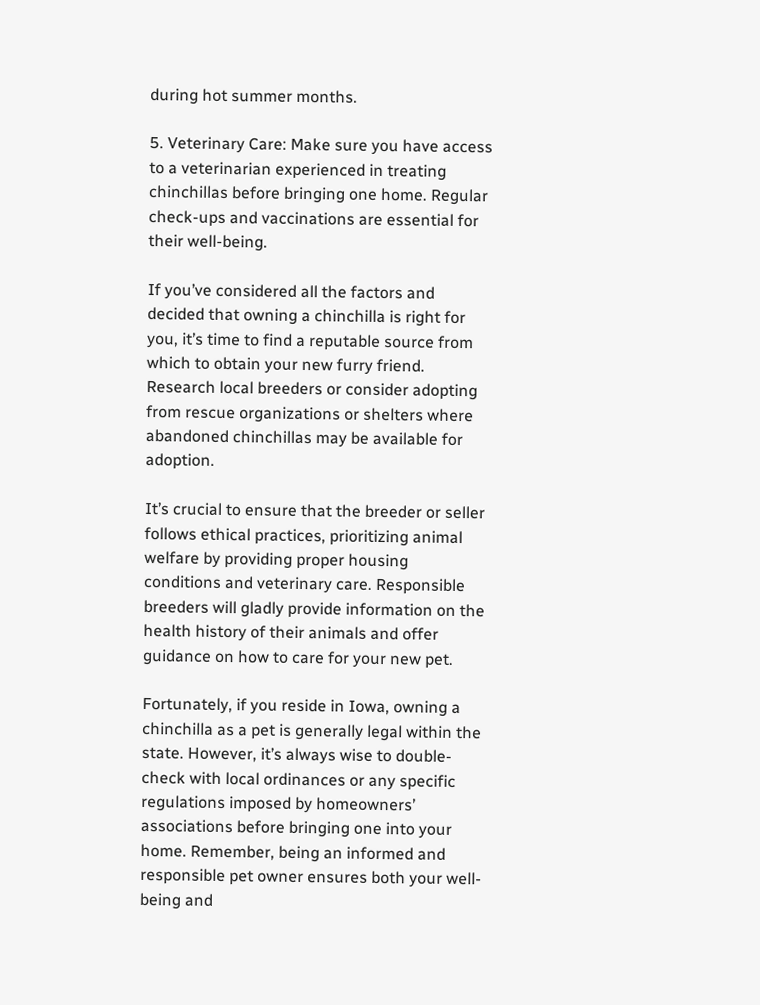during hot summer months.

5. Veterinary Care: Make sure you have access to a veterinarian experienced in treating chinchillas before bringing one home. Regular check-ups and vaccinations are essential for their well-being.

If you’ve considered all the factors and decided that owning a chinchilla is right for you, it’s time to find a reputable source from which to obtain your new furry friend. Research local breeders or consider adopting from rescue organizations or shelters where abandoned chinchillas may be available for adoption.

It’s crucial to ensure that the breeder or seller follows ethical practices, prioritizing animal welfare by providing proper housing conditions and veterinary care. Responsible breeders will gladly provide information on the health history of their animals and offer guidance on how to care for your new pet.

Fortunately, if you reside in Iowa, owning a chinchilla as a pet is generally legal within the state. However, it’s always wise to double-check with local ordinances or any specific regulations imposed by homeowners’ associations before bringing one into your home. Remember, being an informed and responsible pet owner ensures both your well-being and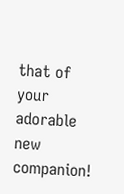that of your adorable new companion!